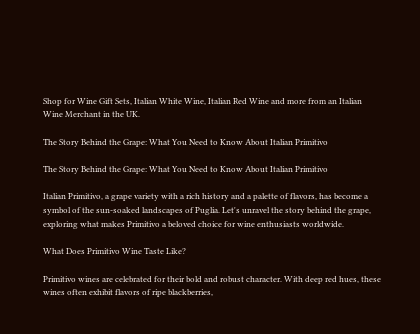Shop for Wine Gift Sets, Italian White Wine, Italian Red Wine and more from an Italian Wine Merchant in the UK.

The Story Behind the Grape: What You Need to Know About Italian Primitivo

The Story Behind the Grape: What You Need to Know About Italian Primitivo

Italian Primitivo, a grape variety with a rich history and a palette of flavors, has become a symbol of the sun-soaked landscapes of Puglia. Let's unravel the story behind the grape, exploring what makes Primitivo a beloved choice for wine enthusiasts worldwide.

What Does Primitivo Wine Taste Like?

Primitivo wines are celebrated for their bold and robust character. With deep red hues, these wines often exhibit flavors of ripe blackberries,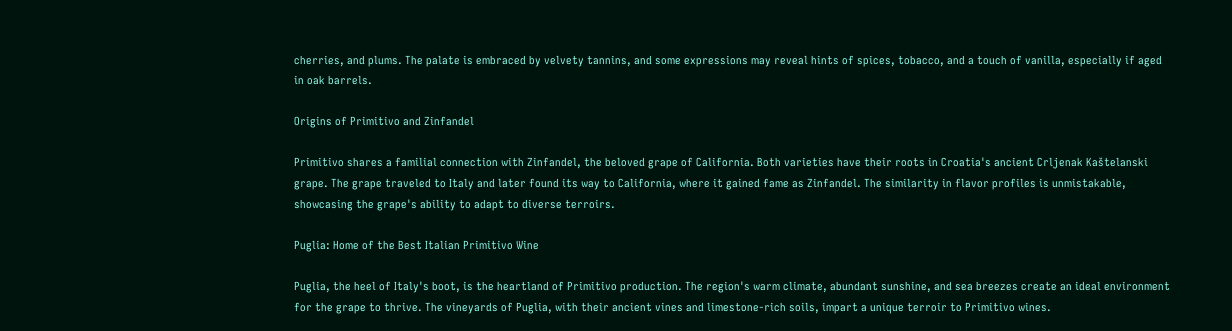cherries, and plums. The palate is embraced by velvety tannins, and some expressions may reveal hints of spices, tobacco, and a touch of vanilla, especially if aged in oak barrels.

Origins of Primitivo and Zinfandel

Primitivo shares a familial connection with Zinfandel, the beloved grape of California. Both varieties have their roots in Croatia's ancient Crljenak Kaštelanski grape. The grape traveled to Italy and later found its way to California, where it gained fame as Zinfandel. The similarity in flavor profiles is unmistakable, showcasing the grape's ability to adapt to diverse terroirs.

Puglia: Home of the Best Italian Primitivo Wine

Puglia, the heel of Italy's boot, is the heartland of Primitivo production. The region's warm climate, abundant sunshine, and sea breezes create an ideal environment for the grape to thrive. The vineyards of Puglia, with their ancient vines and limestone-rich soils, impart a unique terroir to Primitivo wines.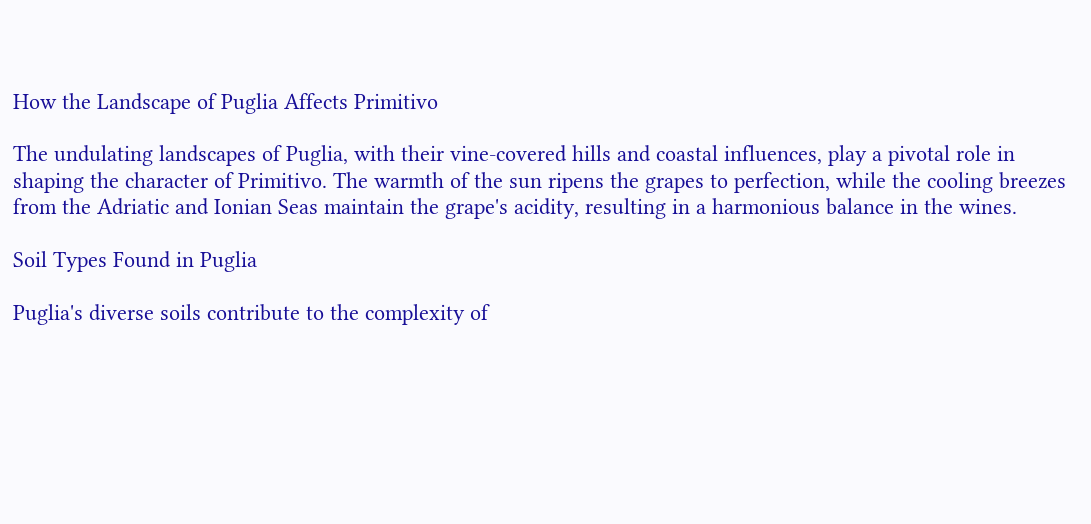How the Landscape of Puglia Affects Primitivo

The undulating landscapes of Puglia, with their vine-covered hills and coastal influences, play a pivotal role in shaping the character of Primitivo. The warmth of the sun ripens the grapes to perfection, while the cooling breezes from the Adriatic and Ionian Seas maintain the grape's acidity, resulting in a harmonious balance in the wines.

Soil Types Found in Puglia

Puglia's diverse soils contribute to the complexity of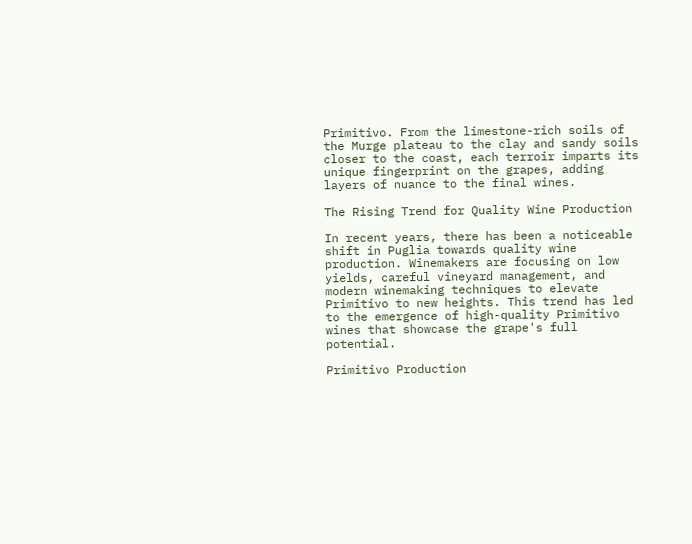Primitivo. From the limestone-rich soils of the Murge plateau to the clay and sandy soils closer to the coast, each terroir imparts its unique fingerprint on the grapes, adding layers of nuance to the final wines.

The Rising Trend for Quality Wine Production

In recent years, there has been a noticeable shift in Puglia towards quality wine production. Winemakers are focusing on low yields, careful vineyard management, and modern winemaking techniques to elevate Primitivo to new heights. This trend has led to the emergence of high-quality Primitivo wines that showcase the grape's full potential.

Primitivo Production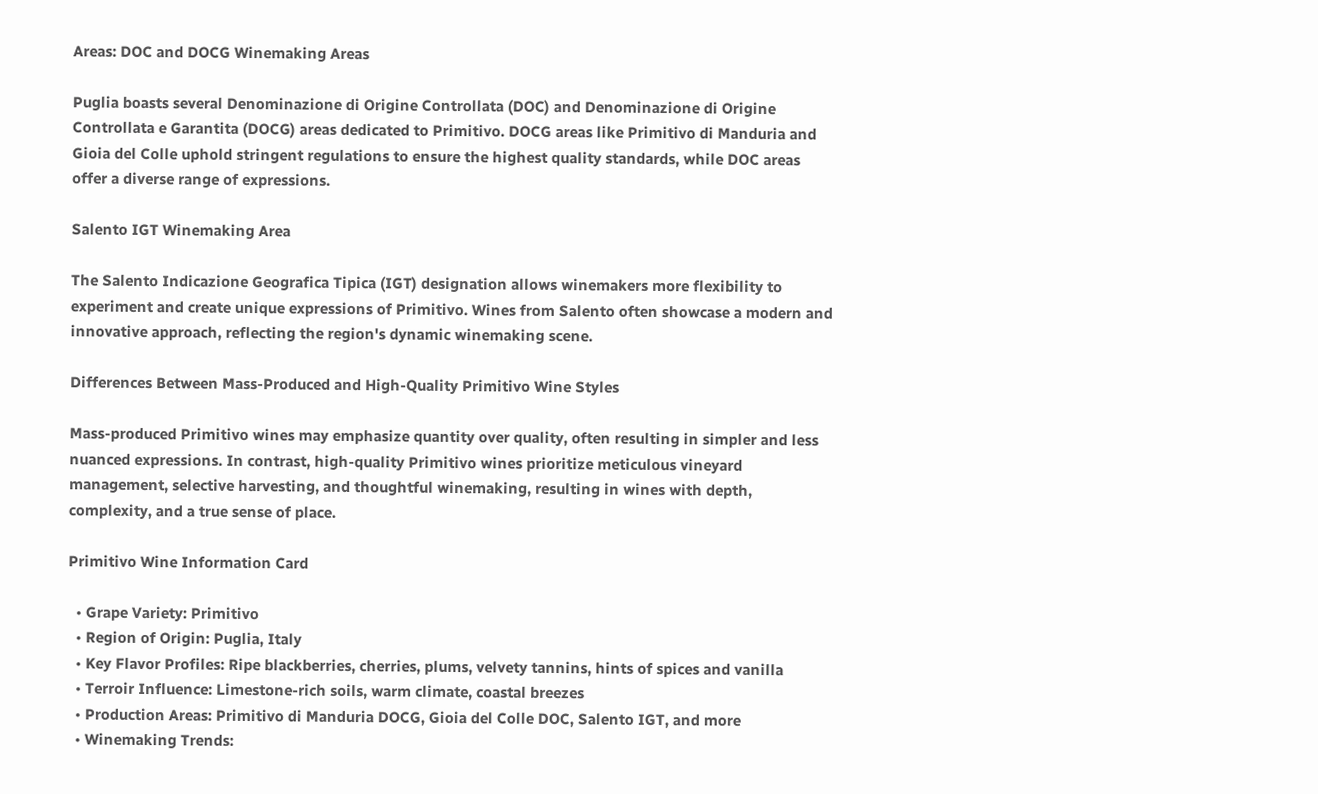Areas: DOC and DOCG Winemaking Areas

Puglia boasts several Denominazione di Origine Controllata (DOC) and Denominazione di Origine Controllata e Garantita (DOCG) areas dedicated to Primitivo. DOCG areas like Primitivo di Manduria and Gioia del Colle uphold stringent regulations to ensure the highest quality standards, while DOC areas offer a diverse range of expressions.

Salento IGT Winemaking Area

The Salento Indicazione Geografica Tipica (IGT) designation allows winemakers more flexibility to experiment and create unique expressions of Primitivo. Wines from Salento often showcase a modern and innovative approach, reflecting the region's dynamic winemaking scene.

Differences Between Mass-Produced and High-Quality Primitivo Wine Styles

Mass-produced Primitivo wines may emphasize quantity over quality, often resulting in simpler and less nuanced expressions. In contrast, high-quality Primitivo wines prioritize meticulous vineyard management, selective harvesting, and thoughtful winemaking, resulting in wines with depth, complexity, and a true sense of place.

Primitivo Wine Information Card

  • Grape Variety: Primitivo
  • Region of Origin: Puglia, Italy
  • Key Flavor Profiles: Ripe blackberries, cherries, plums, velvety tannins, hints of spices and vanilla
  • Terroir Influence: Limestone-rich soils, warm climate, coastal breezes
  • Production Areas: Primitivo di Manduria DOCG, Gioia del Colle DOC, Salento IGT, and more
  • Winemaking Trends: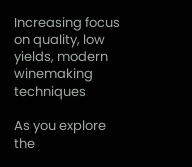Increasing focus on quality, low yields, modern winemaking techniques

As you explore the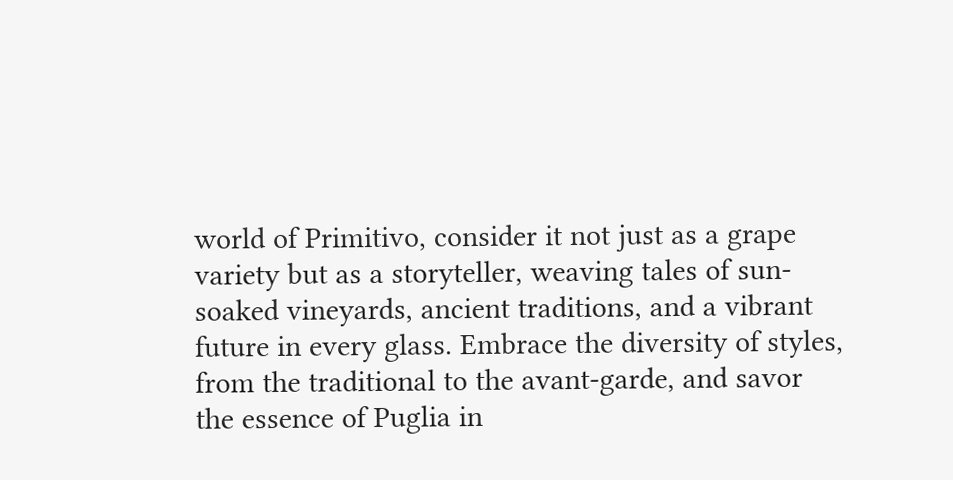world of Primitivo, consider it not just as a grape variety but as a storyteller, weaving tales of sun-soaked vineyards, ancient traditions, and a vibrant future in every glass. Embrace the diversity of styles, from the traditional to the avant-garde, and savor the essence of Puglia in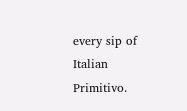every sip of Italian Primitivo.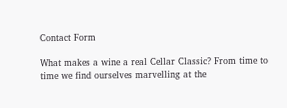Contact Form

What makes a wine a real Cellar Classic? From time to time we find ourselves marvelling at the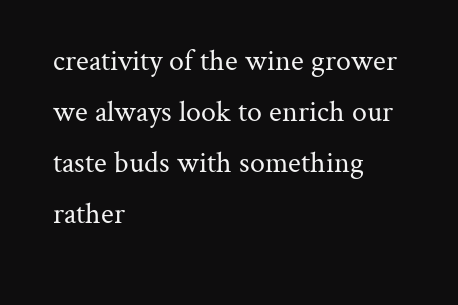creativity of the wine grower we always look to enrich our taste buds with something rather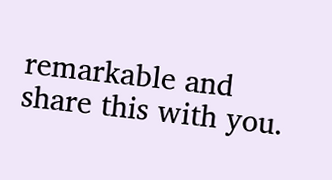remarkable and share this with you.